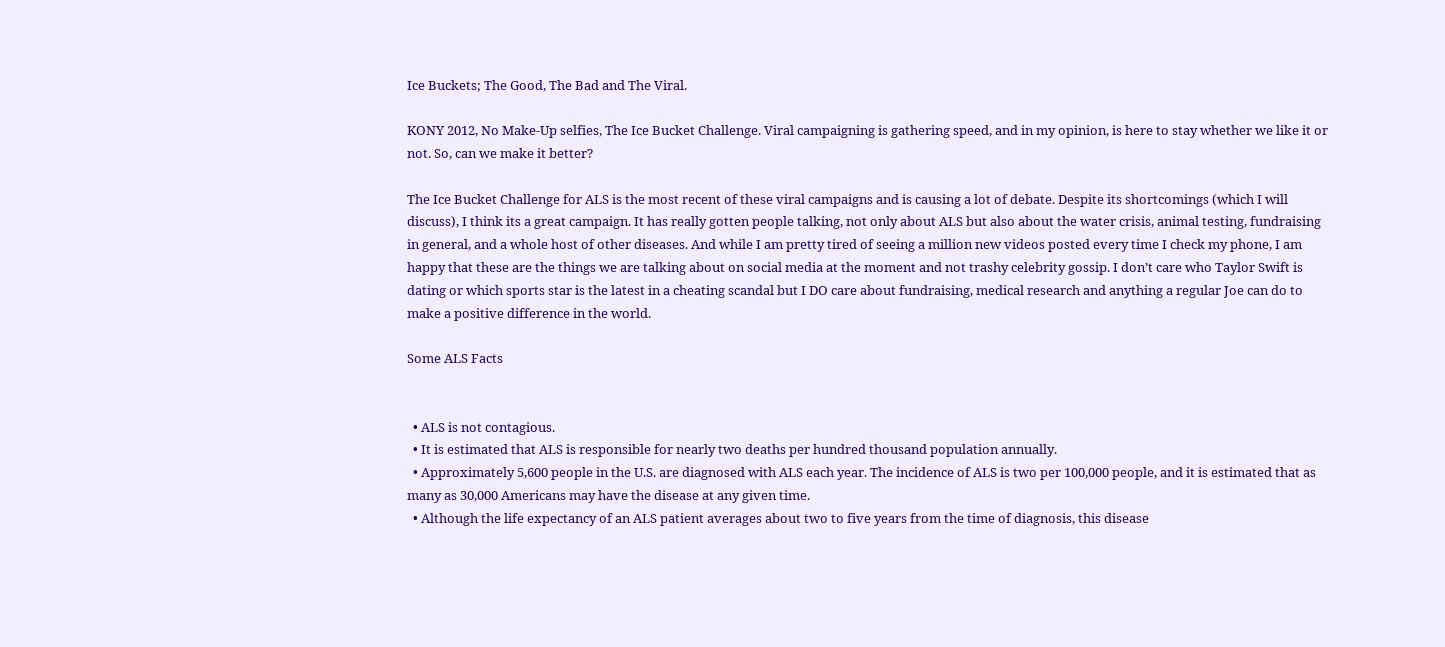Ice Buckets; The Good, The Bad and The Viral.

KONY 2012, No Make-Up selfies, The Ice Bucket Challenge. Viral campaigning is gathering speed, and in my opinion, is here to stay whether we like it or not. So, can we make it better?

The Ice Bucket Challenge for ALS is the most recent of these viral campaigns and is causing a lot of debate. Despite its shortcomings (which I will discuss), I think its a great campaign. It has really gotten people talking, not only about ALS but also about the water crisis, animal testing, fundraising in general, and a whole host of other diseases. And while I am pretty tired of seeing a million new videos posted every time I check my phone, I am happy that these are the things we are talking about on social media at the moment and not trashy celebrity gossip. I don’t care who Taylor Swift is dating or which sports star is the latest in a cheating scandal but I DO care about fundraising, medical research and anything a regular Joe can do to make a positive difference in the world.

Some ALS Facts


  • ALS is not contagious.
  • It is estimated that ALS is responsible for nearly two deaths per hundred thousand population annually.
  • Approximately 5,600 people in the U.S. are diagnosed with ALS each year. The incidence of ALS is two per 100,000 people, and it is estimated that as many as 30,000 Americans may have the disease at any given time.
  • Although the life expectancy of an ALS patient averages about two to five years from the time of diagnosis, this disease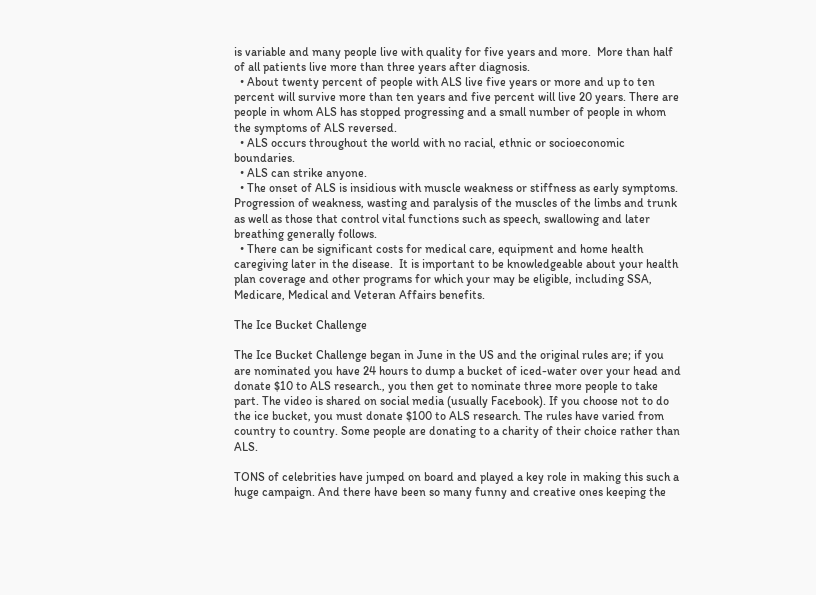is variable and many people live with quality for five years and more.  More than half of all patients live more than three years after diagnosis.
  • About twenty percent of people with ALS live five years or more and up to ten percent will survive more than ten years and five percent will live 20 years. There are people in whom ALS has stopped progressing and a small number of people in whom the symptoms of ALS reversed.
  • ALS occurs throughout the world with no racial, ethnic or socioeconomic boundaries.
  • ALS can strike anyone.
  • The onset of ALS is insidious with muscle weakness or stiffness as early symptoms. Progression of weakness, wasting and paralysis of the muscles of the limbs and trunk as well as those that control vital functions such as speech, swallowing and later breathing generally follows.
  • There can be significant costs for medical care, equipment and home health caregiving later in the disease.  It is important to be knowledgeable about your health plan coverage and other programs for which your may be eligible, including SSA, Medicare, Medical and Veteran Affairs benefits.

The Ice Bucket Challenge

The Ice Bucket Challenge began in June in the US and the original rules are; if you are nominated you have 24 hours to dump a bucket of iced-water over your head and donate $10 to ALS research., you then get to nominate three more people to take part. The video is shared on social media (usually Facebook). If you choose not to do the ice bucket, you must donate $100 to ALS research. The rules have varied from country to country. Some people are donating to a charity of their choice rather than ALS.

TONS of celebrities have jumped on board and played a key role in making this such a huge campaign. And there have been so many funny and creative ones keeping the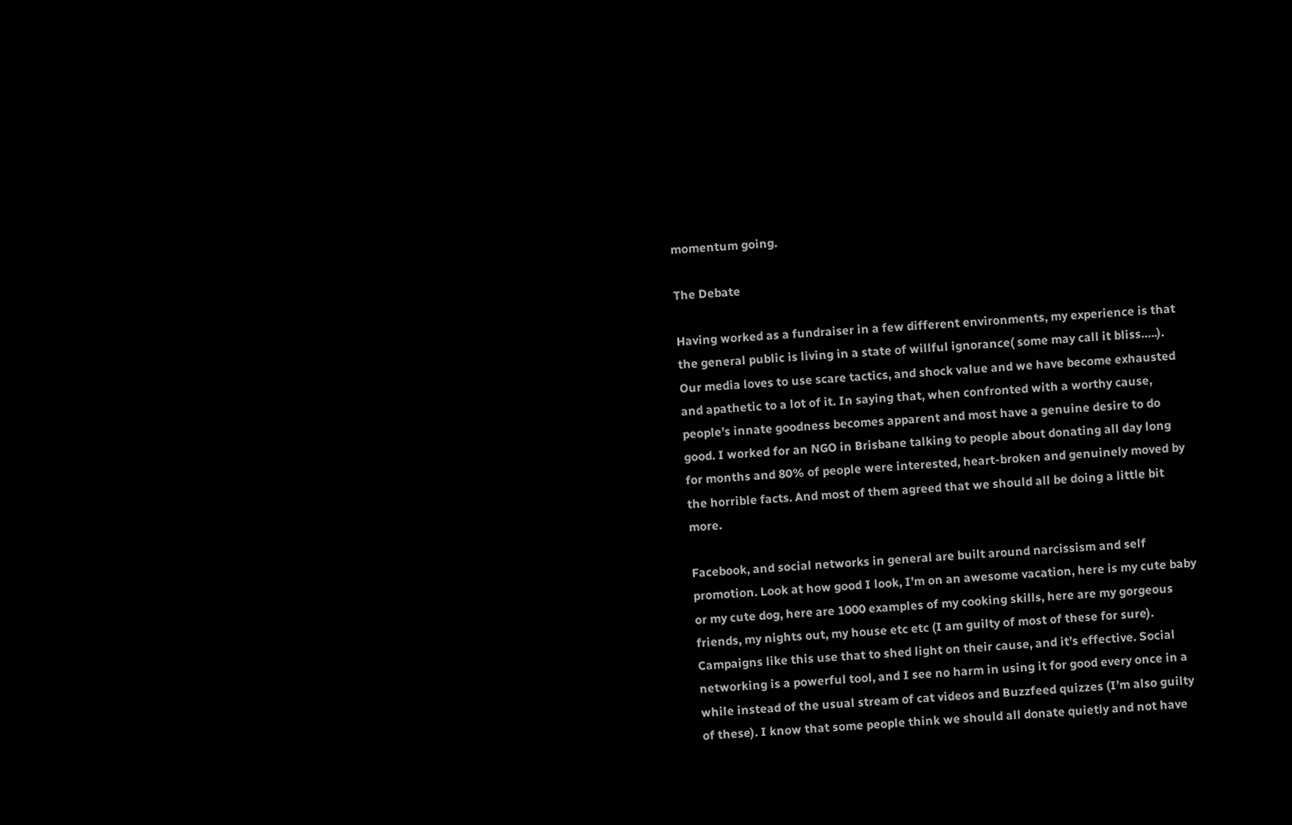momentum going.

The Debate

Having worked as a fundraiser in a few different environments, my experience is that the general public is living in a state of willful ignorance( some may call it bliss…..). Our media loves to use scare tactics, and shock value and we have become exhausted and apathetic to a lot of it. In saying that, when confronted with a worthy cause, people’s innate goodness becomes apparent and most have a genuine desire to do good. I worked for an NGO in Brisbane talking to people about donating all day long for months and 80% of people were interested, heart-broken and genuinely moved by the horrible facts. And most of them agreed that we should all be doing a little bit more.

Facebook, and social networks in general are built around narcissism and self promotion. Look at how good I look, I’m on an awesome vacation, here is my cute baby or my cute dog, here are 1000 examples of my cooking skills, here are my gorgeous friends, my nights out, my house etc etc (I am guilty of most of these for sure). Campaigns like this use that to shed light on their cause, and it’s effective. Social networking is a powerful tool, and I see no harm in using it for good every once in a while instead of the usual stream of cat videos and Buzzfeed quizzes (I’m also guilty of these). I know that some people think we should all donate quietly and not have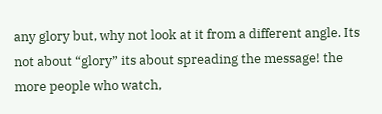any glory but, why not look at it from a different angle. Its not about “glory” its about spreading the message! the more people who watch,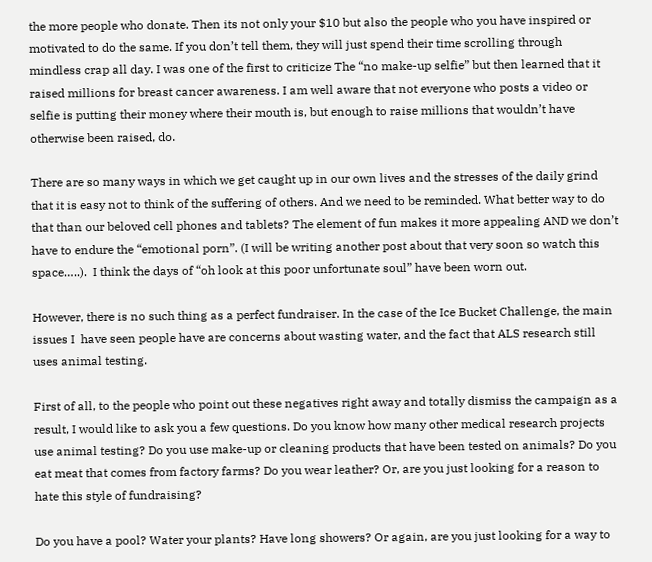the more people who donate. Then its not only your $10 but also the people who you have inspired or motivated to do the same. If you don’t tell them, they will just spend their time scrolling through mindless crap all day. I was one of the first to criticize The “no make-up selfie” but then learned that it raised millions for breast cancer awareness. I am well aware that not everyone who posts a video or selfie is putting their money where their mouth is, but enough to raise millions that wouldn’t have otherwise been raised, do.

There are so many ways in which we get caught up in our own lives and the stresses of the daily grind that it is easy not to think of the suffering of others. And we need to be reminded. What better way to do that than our beloved cell phones and tablets? The element of fun makes it more appealing AND we don’t have to endure the “emotional porn”. (I will be writing another post about that very soon so watch this space…..).  I think the days of “oh look at this poor unfortunate soul” have been worn out.

However, there is no such thing as a perfect fundraiser. In the case of the Ice Bucket Challenge, the main issues I  have seen people have are concerns about wasting water, and the fact that ALS research still uses animal testing.

First of all, to the people who point out these negatives right away and totally dismiss the campaign as a result, I would like to ask you a few questions. Do you know how many other medical research projects use animal testing? Do you use make-up or cleaning products that have been tested on animals? Do you eat meat that comes from factory farms? Do you wear leather? Or, are you just looking for a reason to hate this style of fundraising?

Do you have a pool? Water your plants? Have long showers? Or again, are you just looking for a way to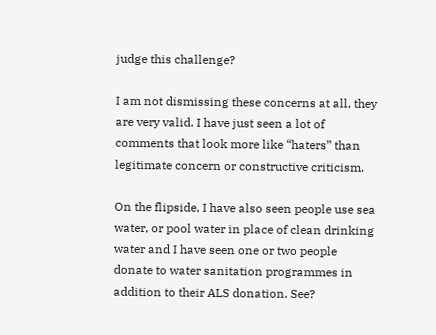judge this challenge?

I am not dismissing these concerns at all, they are very valid. I have just seen a lot of comments that look more like “haters” than legitimate concern or constructive criticism.

On the flipside, I have also seen people use sea water, or pool water in place of clean drinking water and I have seen one or two people donate to water sanitation programmes in addition to their ALS donation. See?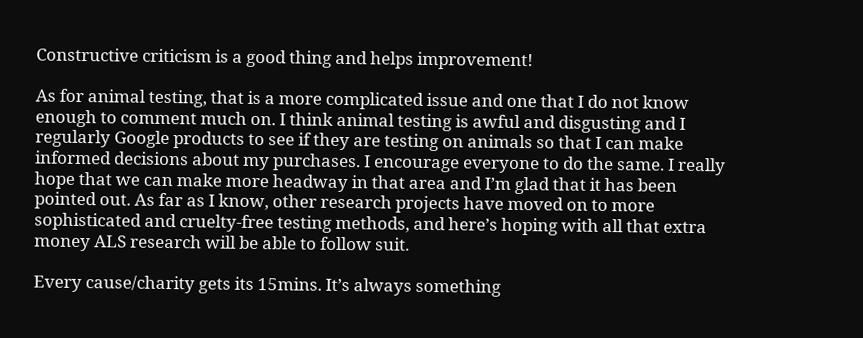Constructive criticism is a good thing and helps improvement!

As for animal testing, that is a more complicated issue and one that I do not know enough to comment much on. I think animal testing is awful and disgusting and I regularly Google products to see if they are testing on animals so that I can make informed decisions about my purchases. I encourage everyone to do the same. I really hope that we can make more headway in that area and I’m glad that it has been pointed out. As far as I know, other research projects have moved on to more sophisticated and cruelty-free testing methods, and here’s hoping with all that extra money ALS research will be able to follow suit.

Every cause/charity gets its 15mins. It’s always something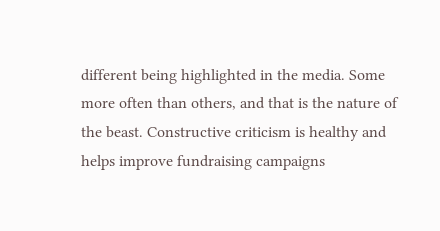different being highlighted in the media. Some more often than others, and that is the nature of the beast. Constructive criticism is healthy and helps improve fundraising campaigns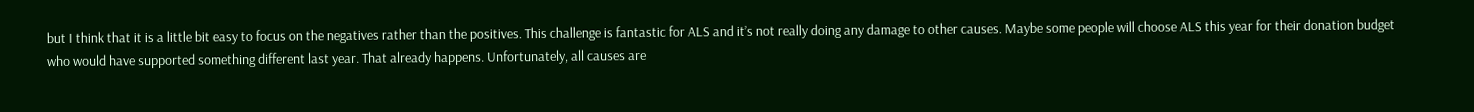but I think that it is a little bit easy to focus on the negatives rather than the positives. This challenge is fantastic for ALS and it’s not really doing any damage to other causes. Maybe some people will choose ALS this year for their donation budget who would have supported something different last year. That already happens. Unfortunately, all causes are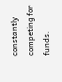constantly competing for funds.